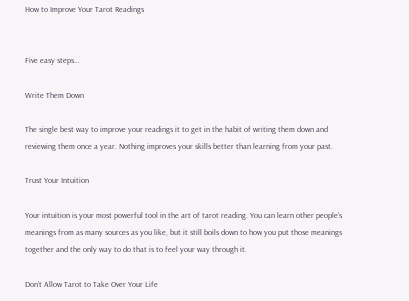How to Improve Your Tarot Readings


Five easy steps…

Write Them Down

The single best way to improve your readings it to get in the habit of writing them down and reviewing them once a year. Nothing improves your skills better than learning from your past.

Trust Your Intuition

Your intuition is your most powerful tool in the art of tarot reading. You can learn other people’s meanings from as many sources as you like, but it still boils down to how you put those meanings together and the only way to do that is to feel your way through it.

Don’t Allow Tarot to Take Over Your Life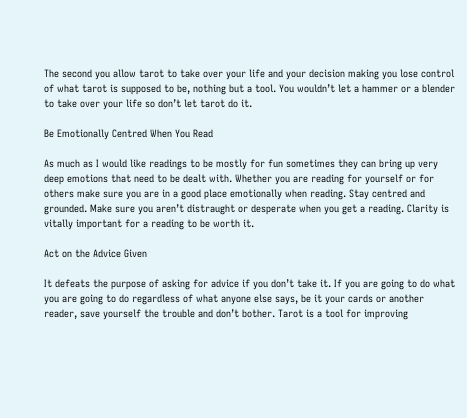The second you allow tarot to take over your life and your decision making you lose control of what tarot is supposed to be, nothing but a tool. You wouldn’t let a hammer or a blender to take over your life so don’t let tarot do it.

Be Emotionally Centred When You Read

As much as I would like readings to be mostly for fun sometimes they can bring up very deep emotions that need to be dealt with. Whether you are reading for yourself or for others make sure you are in a good place emotionally when reading. Stay centred and grounded. Make sure you aren’t distraught or desperate when you get a reading. Clarity is vitally important for a reading to be worth it.

Act on the Advice Given

It defeats the purpose of asking for advice if you don’t take it. If you are going to do what you are going to do regardless of what anyone else says, be it your cards or another reader, save yourself the trouble and don’t bother. Tarot is a tool for improving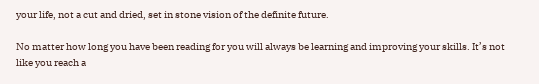your life, not a cut and dried, set in stone vision of the definite future.

No matter how long you have been reading for you will always be learning and improving your skills. It’s not like you reach a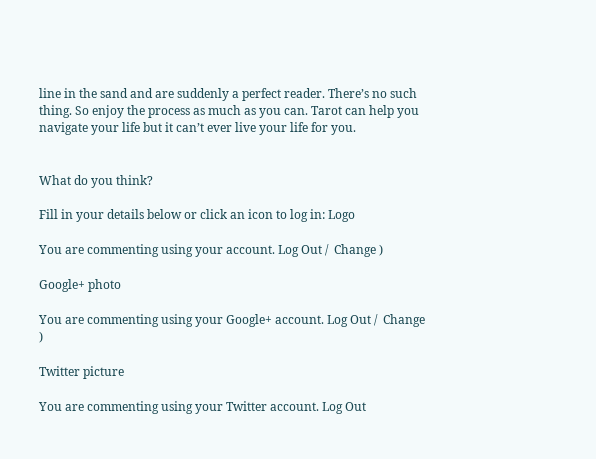line in the sand and are suddenly a perfect reader. There’s no such thing. So enjoy the process as much as you can. Tarot can help you navigate your life but it can’t ever live your life for you.


What do you think?

Fill in your details below or click an icon to log in: Logo

You are commenting using your account. Log Out /  Change )

Google+ photo

You are commenting using your Google+ account. Log Out /  Change )

Twitter picture

You are commenting using your Twitter account. Log Out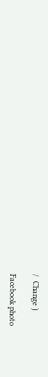/  Change )

Facebook photo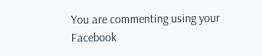You are commenting using your Facebook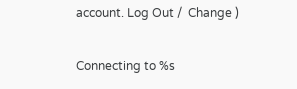account. Log Out /  Change )

Connecting to %s